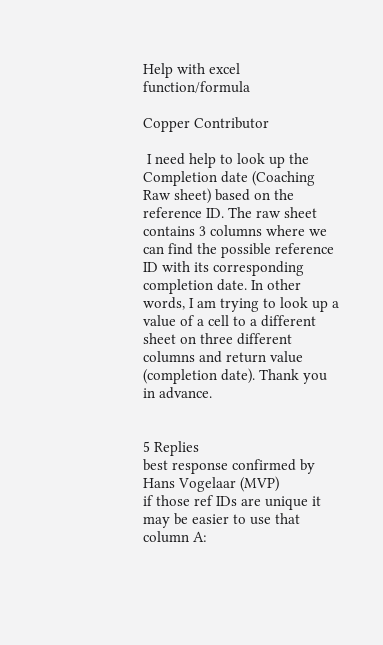Help with excel function/formula

Copper Contributor

 I need help to look up the Completion date (Coaching Raw sheet) based on the reference ID. The raw sheet contains 3 columns where we can find the possible reference ID with its corresponding completion date. In other words, I am trying to look up a value of a cell to a different sheet on three different columns and return value (completion date). Thank you in advance.


5 Replies
best response confirmed by Hans Vogelaar (MVP)
if those ref IDs are unique it may be easier to use that column A: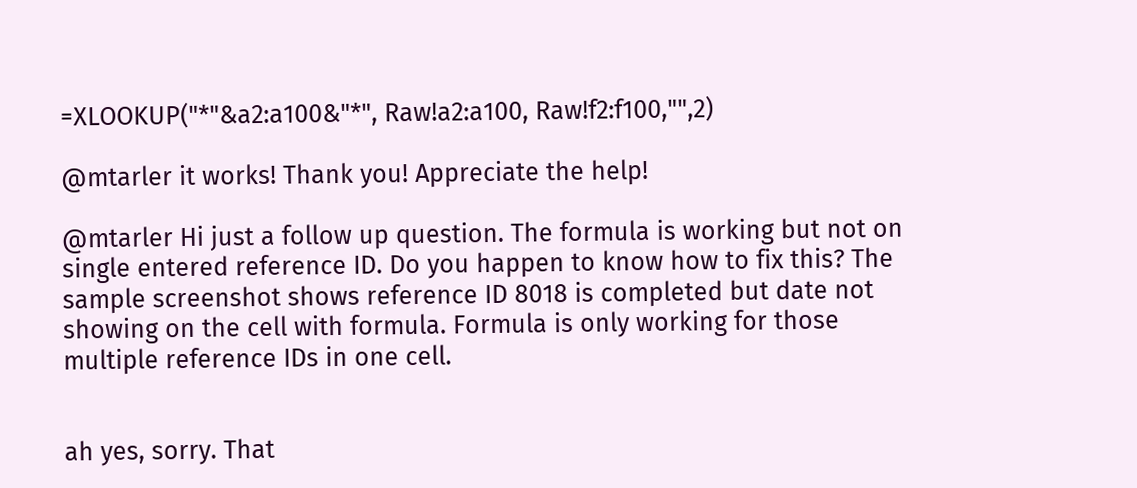=XLOOKUP("*"&a2:a100&"*", Raw!a2:a100, Raw!f2:f100,"",2)

@mtarler it works! Thank you! Appreciate the help!

@mtarler Hi just a follow up question. The formula is working but not on single entered reference ID. Do you happen to know how to fix this? The sample screenshot shows reference ID 8018 is completed but date not showing on the cell with formula. Formula is only working for those multiple reference IDs in one cell.


ah yes, sorry. That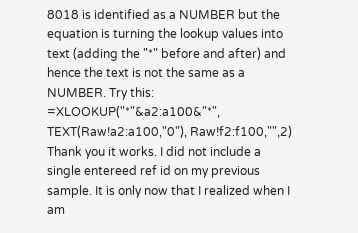8018 is identified as a NUMBER but the equation is turning the lookup values into text (adding the "*" before and after) and hence the text is not the same as a NUMBER. Try this:
=XLOOKUP("*"&a2:a100&"*", TEXT(Raw!a2:a100,"0"), Raw!f2:f100,"",2)
Thank you it works. I did not include a single entereed ref id on my previous sample. It is only now that I realized when I am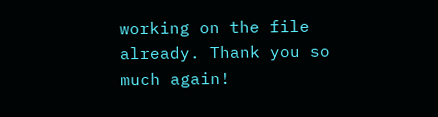working on the file already. Thank you so much again!